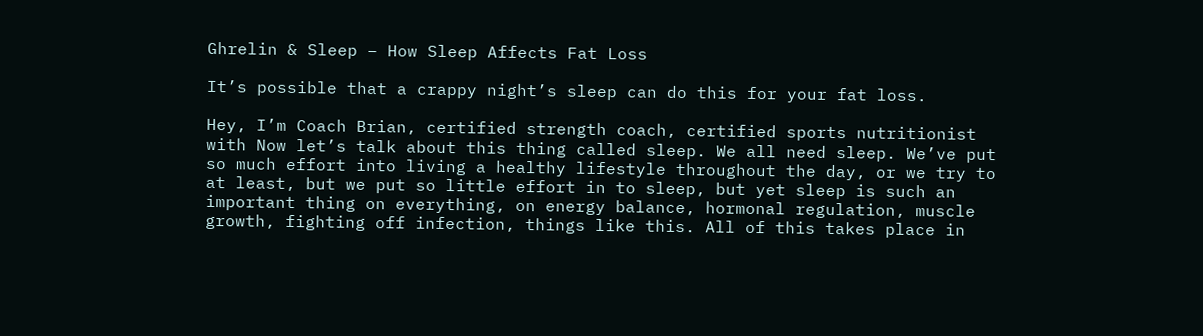Ghrelin & Sleep – How Sleep Affects Fat Loss

It’s possible that a crappy night’s sleep can do this for your fat loss.

Hey, I’m Coach Brian, certified strength coach, certified sports nutritionist with Now let’s talk about this thing called sleep. We all need sleep. We’ve put so much effort into living a healthy lifestyle throughout the day, or we try to at least, but we put so little effort in to sleep, but yet sleep is such an important thing on everything, on energy balance, hormonal regulation, muscle growth, fighting off infection, things like this. All of this takes place in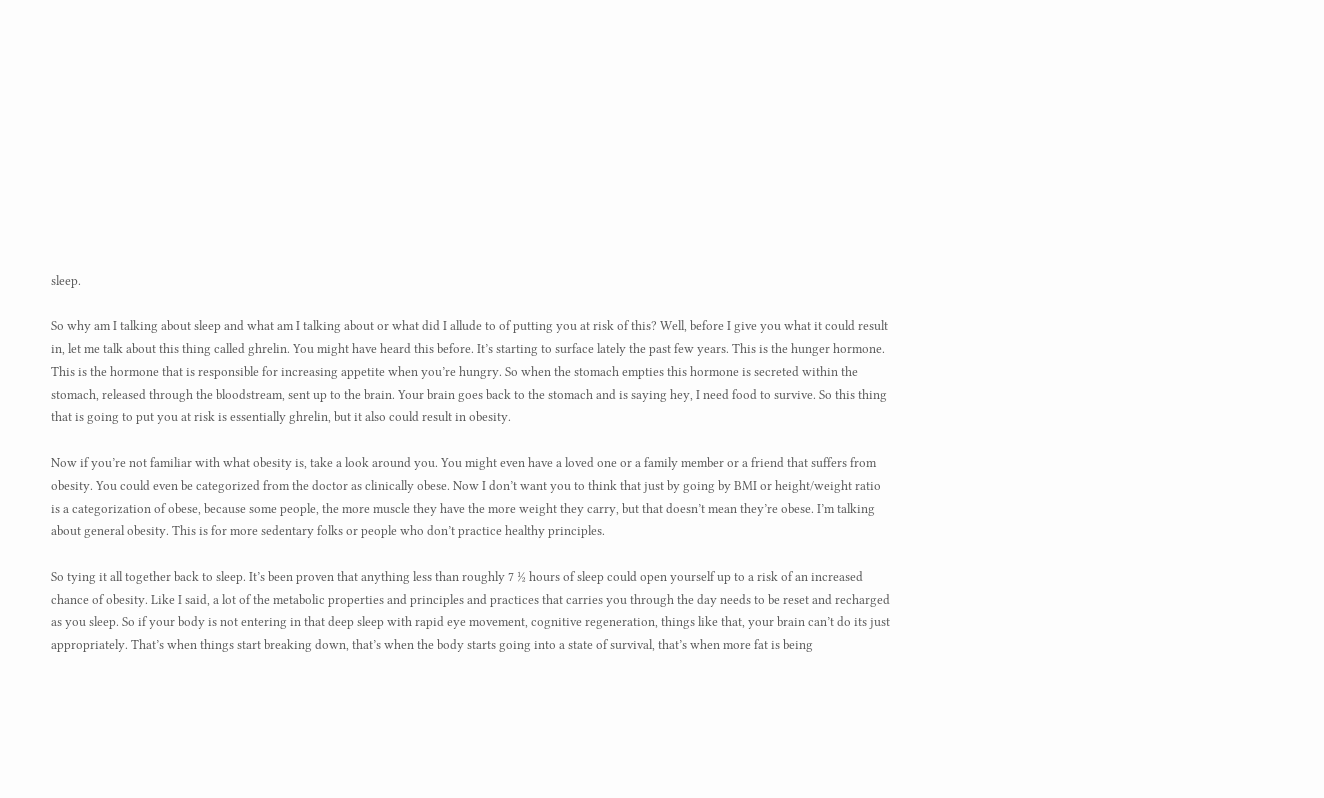sleep.

So why am I talking about sleep and what am I talking about or what did I allude to of putting you at risk of this? Well, before I give you what it could result in, let me talk about this thing called ghrelin. You might have heard this before. It’s starting to surface lately the past few years. This is the hunger hormone. This is the hormone that is responsible for increasing appetite when you’re hungry. So when the stomach empties this hormone is secreted within the stomach, released through the bloodstream, sent up to the brain. Your brain goes back to the stomach and is saying hey, I need food to survive. So this thing that is going to put you at risk is essentially ghrelin, but it also could result in obesity.

Now if you’re not familiar with what obesity is, take a look around you. You might even have a loved one or a family member or a friend that suffers from obesity. You could even be categorized from the doctor as clinically obese. Now I don’t want you to think that just by going by BMI or height/weight ratio is a categorization of obese, because some people, the more muscle they have the more weight they carry, but that doesn’t mean they’re obese. I’m talking about general obesity. This is for more sedentary folks or people who don’t practice healthy principles.

So tying it all together back to sleep. It’s been proven that anything less than roughly 7 ½ hours of sleep could open yourself up to a risk of an increased chance of obesity. Like I said, a lot of the metabolic properties and principles and practices that carries you through the day needs to be reset and recharged as you sleep. So if your body is not entering in that deep sleep with rapid eye movement, cognitive regeneration, things like that, your brain can’t do its just appropriately. That’s when things start breaking down, that’s when the body starts going into a state of survival, that’s when more fat is being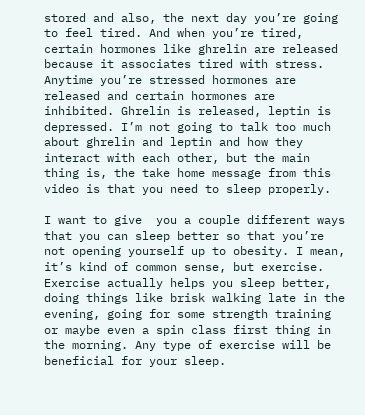stored and also, the next day you’re going to feel tired. And when you’re tired, certain hormones like ghrelin are released because it associates tired with stress. Anytime you’re stressed hormones are released and certain hormones are inhibited. Ghrelin is released, leptin is depressed. I’m not going to talk too much about ghrelin and leptin and how they interact with each other, but the main thing is, the take home message from this video is that you need to sleep properly.

I want to give  you a couple different ways that you can sleep better so that you’re not opening yourself up to obesity. I mean, it’s kind of common sense, but exercise. Exercise actually helps you sleep better, doing things like brisk walking late in the evening, going for some strength training or maybe even a spin class first thing in the morning. Any type of exercise will be beneficial for your sleep.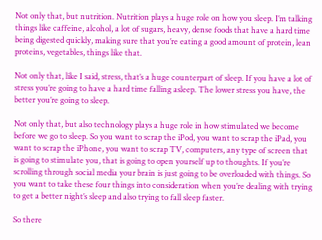Not only that, but nutrition. Nutrition plays a huge role on how you sleep. I’m talking things like caffeine, alcohol, a lot of sugars, heavy, dense foods that have a hard time being digested quickly, making sure that you’re eating a good amount of protein, lean proteins, vegetables, things like that.

Not only that, like I said, stress, that’s a huge counterpart of sleep. If you have a lot of stress you’re going to have a hard time falling asleep. The lower stress you have, the better you’re going to sleep.

Not only that, but also technology plays a huge role in how stimulated we become before we go to sleep. So you want to scrap the iPod, you want to scrap the iPad, you want to scrap the iPhone, you want to scrap TV, computers, any type of screen that is going to stimulate you, that is going to open yourself up to thoughts. If you’re scrolling through social media your brain is just going to be overloaded with things. So you want to take these four things into consideration when you’re dealing with trying to get a better night’s sleep and also trying to fall sleep faster.

So there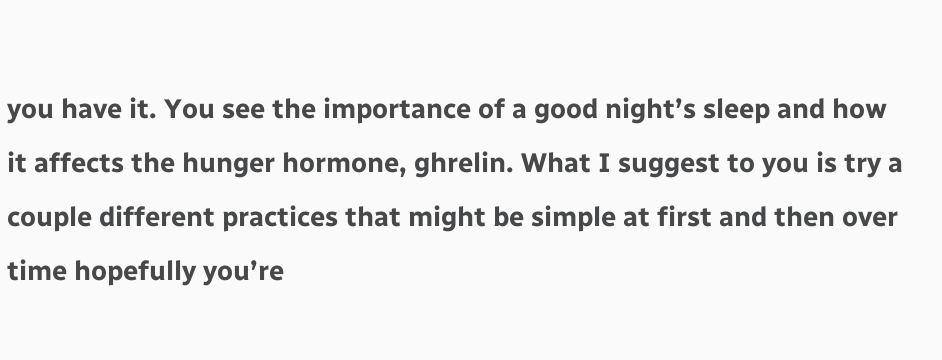you have it. You see the importance of a good night’s sleep and how it affects the hunger hormone, ghrelin. What I suggest to you is try a couple different practices that might be simple at first and then over time hopefully you’re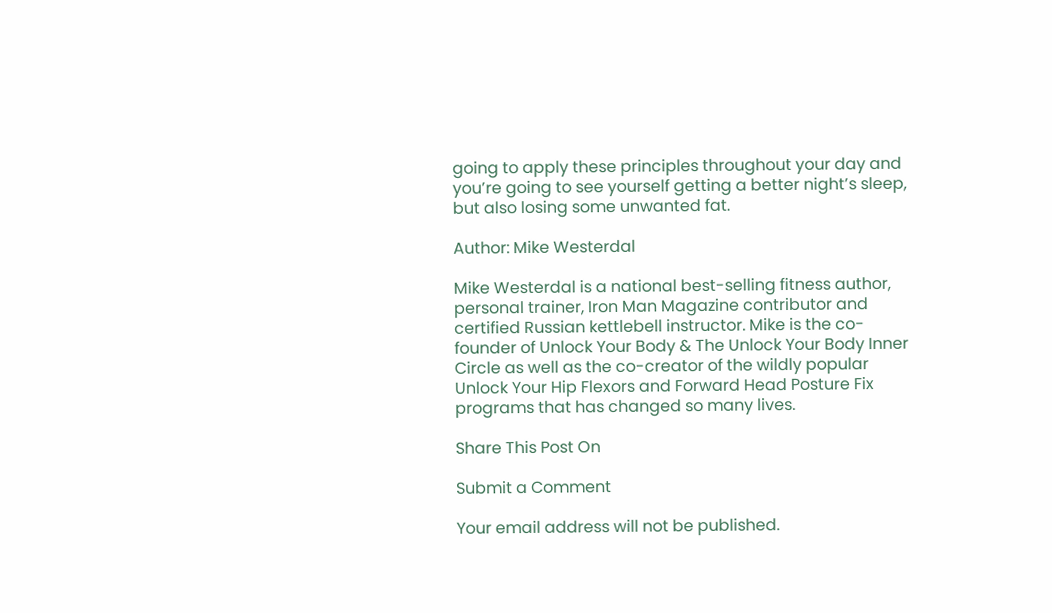going to apply these principles throughout your day and you’re going to see yourself getting a better night’s sleep, but also losing some unwanted fat.

Author: Mike Westerdal

Mike Westerdal is a national best-selling fitness author, personal trainer, Iron Man Magazine contributor and certified Russian kettlebell instructor. Mike is the co-founder of Unlock Your Body & The Unlock Your Body Inner Circle as well as the co-creator of the wildly popular Unlock Your Hip Flexors and Forward Head Posture Fix programs that has changed so many lives.

Share This Post On

Submit a Comment

Your email address will not be published.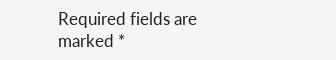Required fields are marked *